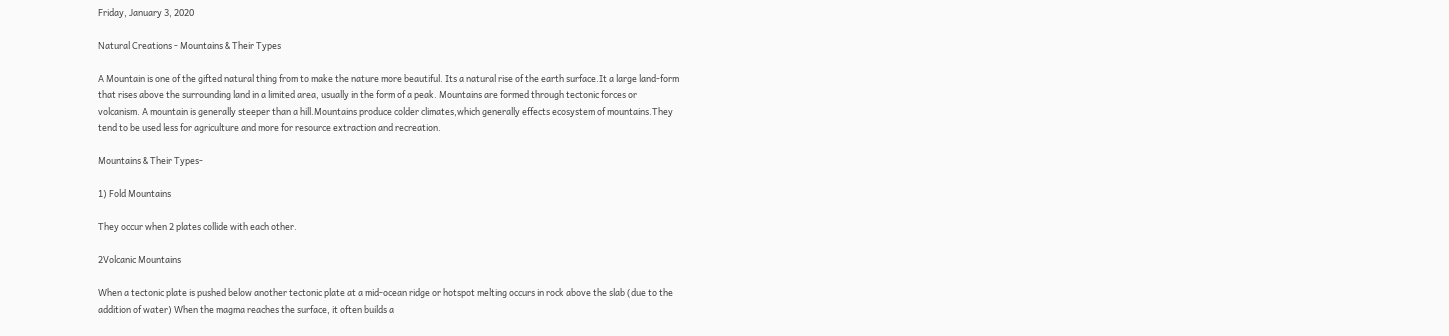Friday, January 3, 2020

Natural Creations - Mountains & Their Types

A Mountain is one of the gifted natural thing from to make the nature more beautiful. Its a natural rise of the earth surface.It a large land-form that rises above the surrounding land in a limited area, usually in the form of a peak. Mountains are formed through tectonic forces or volcanism. A mountain is generally steeper than a hill.Mountains produce colder climates,which generally effects ecosystem of mountains.They tend to be used less for agriculture and more for resource extraction and recreation.

Mountains & Their Types-

1) Fold Mountains

They occur when 2 plates collide with each other.

2Volcanic Mountains

When a tectonic plate is pushed below another tectonic plate at a mid-ocean ridge or hotspot melting occurs in rock above the slab (due to the addition of water) When the magma reaches the surface, it often builds a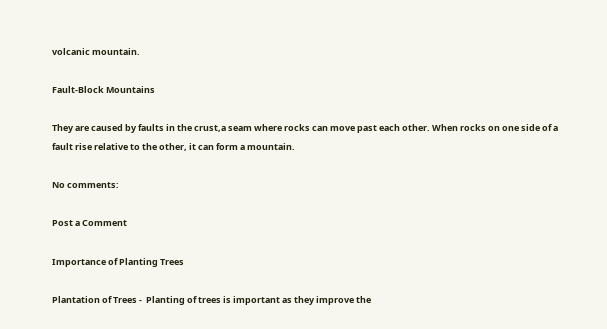volcanic mountain.

Fault-Block Mountains

They are caused by faults in the crust,a seam where rocks can move past each other. When rocks on one side of a fault rise relative to the other, it can form a mountain.

No comments:

Post a Comment

Importance of Planting Trees

Plantation of Trees -  Planting of trees is important as they improve the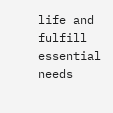life and fulfill essential needs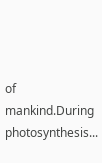of mankind.During photosynthesis...